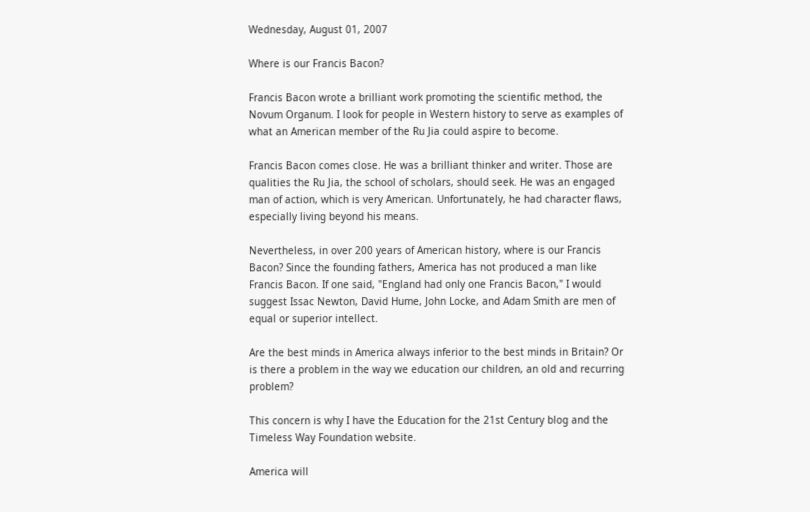Wednesday, August 01, 2007

Where is our Francis Bacon?

Francis Bacon wrote a brilliant work promoting the scientific method, the Novum Organum. I look for people in Western history to serve as examples of what an American member of the Ru Jia could aspire to become.

Francis Bacon comes close. He was a brilliant thinker and writer. Those are qualities the Ru Jia, the school of scholars, should seek. He was an engaged man of action, which is very American. Unfortunately, he had character flaws, especially living beyond his means.

Nevertheless, in over 200 years of American history, where is our Francis Bacon? Since the founding fathers, America has not produced a man like Francis Bacon. If one said, "England had only one Francis Bacon," I would suggest Issac Newton, David Hume, John Locke, and Adam Smith are men of equal or superior intellect.

Are the best minds in America always inferior to the best minds in Britain? Or is there a problem in the way we education our children, an old and recurring problem?

This concern is why I have the Education for the 21st Century blog and the Timeless Way Foundation website.

America will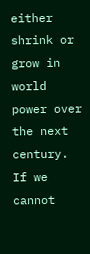either shrink or grow in world power over the next century. If we cannot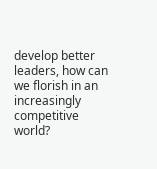develop better leaders, how can we florish in an increasingly competitive world?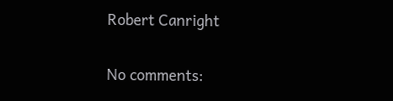Robert Canright

No comments: